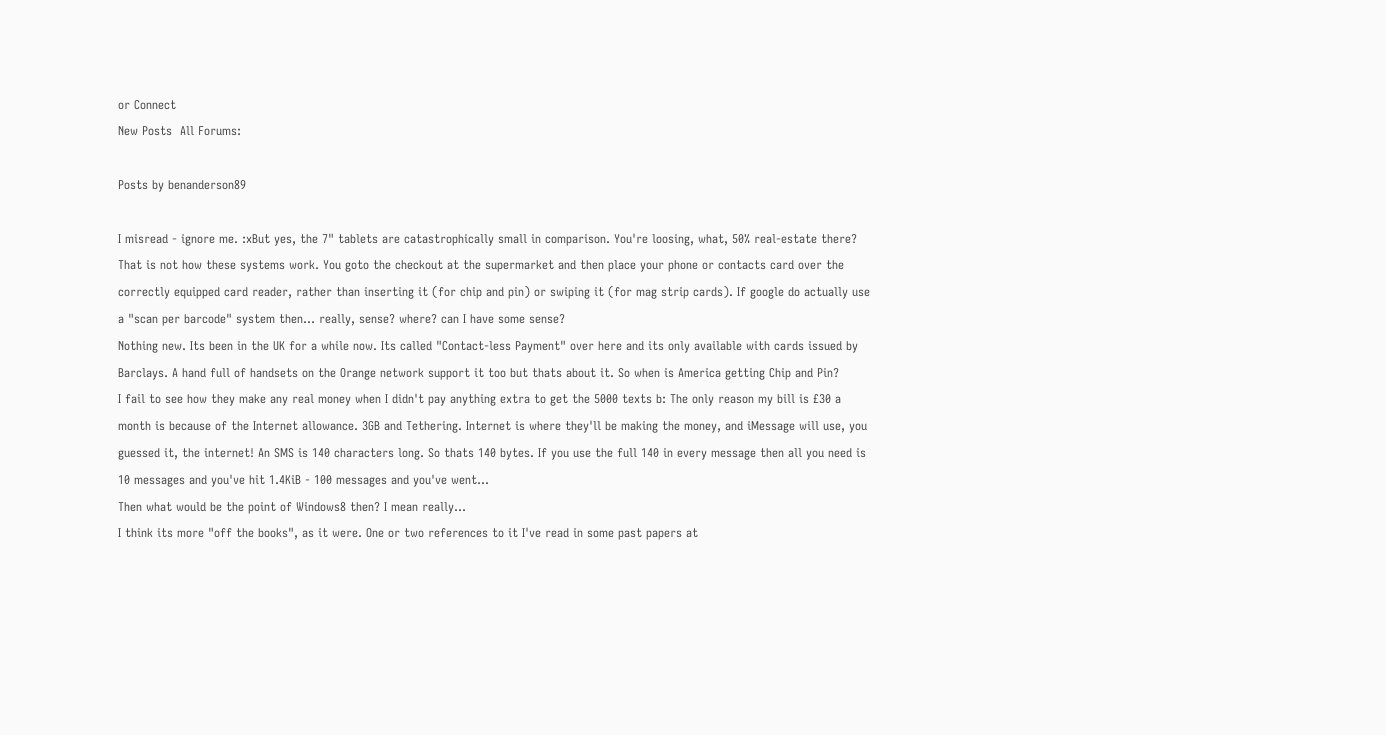or Connect
New Posts  All Forums:

Posts by benanderson89

I misread - ignore me. :xBut yes, the 7" tablets are catastrophically small in comparison. You're loosing, what, 50% real-estate there?
That is not how these systems work. You goto the checkout at the supermarket and then place your phone or contacts card over the correctly equipped card reader, rather than inserting it (for chip and pin) or swiping it (for mag strip cards). If google do actually use a "scan per barcode" system then... really, sense? where? can I have some sense?
Nothing new. Its been in the UK for a while now. Its called "Contact-less Payment" over here and its only available with cards issued by Barclays. A hand full of handsets on the Orange network support it too but thats about it. So when is America getting Chip and Pin?
I fail to see how they make any real money when I didn't pay anything extra to get the 5000 texts b: The only reason my bill is £30 a month is because of the Internet allowance. 3GB and Tethering. Internet is where they'll be making the money, and iMessage will use, you guessed it, the internet! An SMS is 140 characters long. So thats 140 bytes. If you use the full 140 in every message then all you need is 10 messages and you've hit 1.4KiB - 100 messages and you've went...
Then what would be the point of Windows8 then? I mean really...
I think its more "off the books", as it were. One or two references to it I've read in some past papers at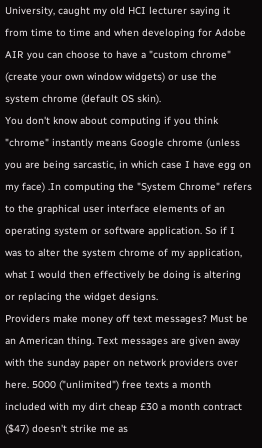University, caught my old HCI lecturer saying it from time to time and when developing for Adobe AIR you can choose to have a "custom chrome" (create your own window widgets) or use the system chrome (default OS skin).
You don't know about computing if you think "chrome" instantly means Google chrome (unless you are being sarcastic, in which case I have egg on my face) .In computing the "System Chrome" refers to the graphical user interface elements of an operating system or software application. So if I was to alter the system chrome of my application, what I would then effectively be doing is altering or replacing the widget designs.
Providers make money off text messages? Must be an American thing. Text messages are given away with the sunday paper on network providers over here. 5000 ("unlimited") free texts a month included with my dirt cheap £30 a month contract ($47) doesn't strike me as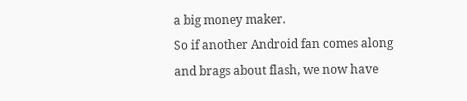a big money maker.
So if another Android fan comes along and brags about flash, we now have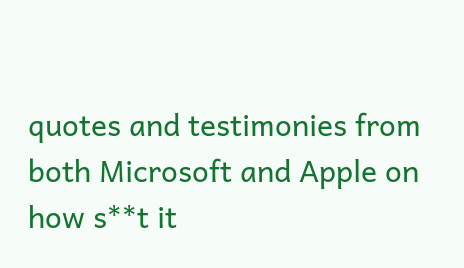quotes and testimonies from both Microsoft and Apple on how s**t it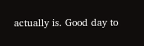actually is. Good day to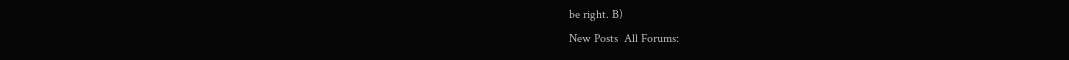be right. B)
New Posts  All Forums: